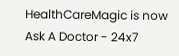HealthCareMagic is now Ask A Doctor - 24x7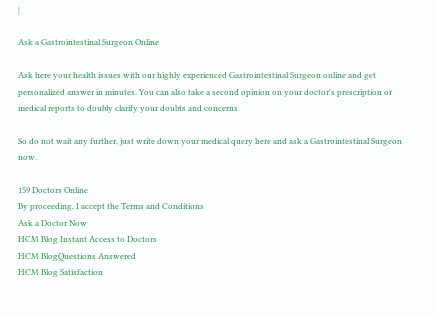|

Ask a Gastrointestinal Surgeon Online

Ask here your health issues with our highly experienced Gastrointestinal Surgeon online and get personalized answer in minutes. You can also take a second opinion on your doctor's prescription or medical reports to doubly clarify your doubts and concerns.

So do not wait any further, just write down your medical query here and ask a Gastrointestinal Surgeon now.

159 Doctors Online
By proceeding, I accept the Terms and Conditions
Ask a Doctor Now
HCM Blog Instant Access to Doctors
HCM BlogQuestions Answered
HCM Blog Satisfaction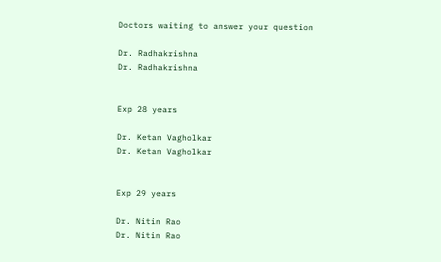Doctors waiting to answer your question

Dr. Radhakrishna
Dr. Radhakrishna


Exp 28 years

Dr. Ketan Vagholkar
Dr. Ketan Vagholkar


Exp 29 years

Dr. Nitin Rao
Dr. Nitin Rao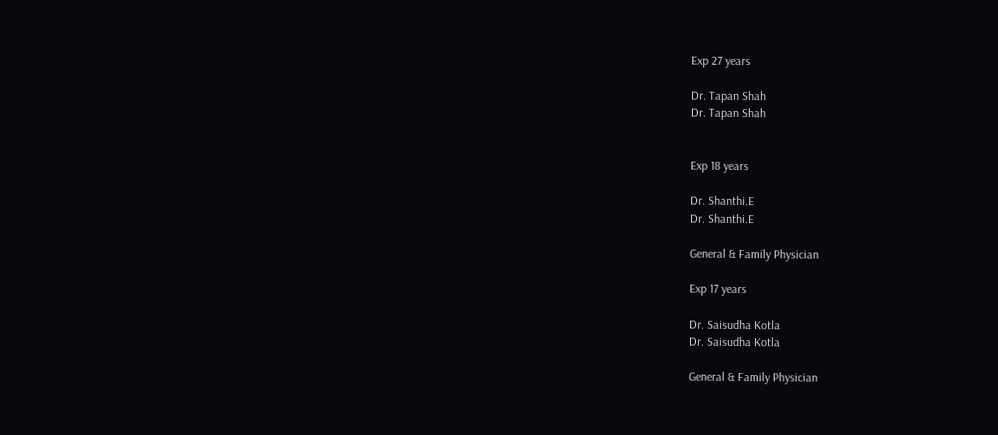Exp 27 years

Dr. Tapan Shah
Dr. Tapan Shah


Exp 18 years

Dr. Shanthi.E
Dr. Shanthi.E

General & Family Physician

Exp 17 years

Dr. Saisudha Kotla
Dr. Saisudha Kotla

General & Family Physician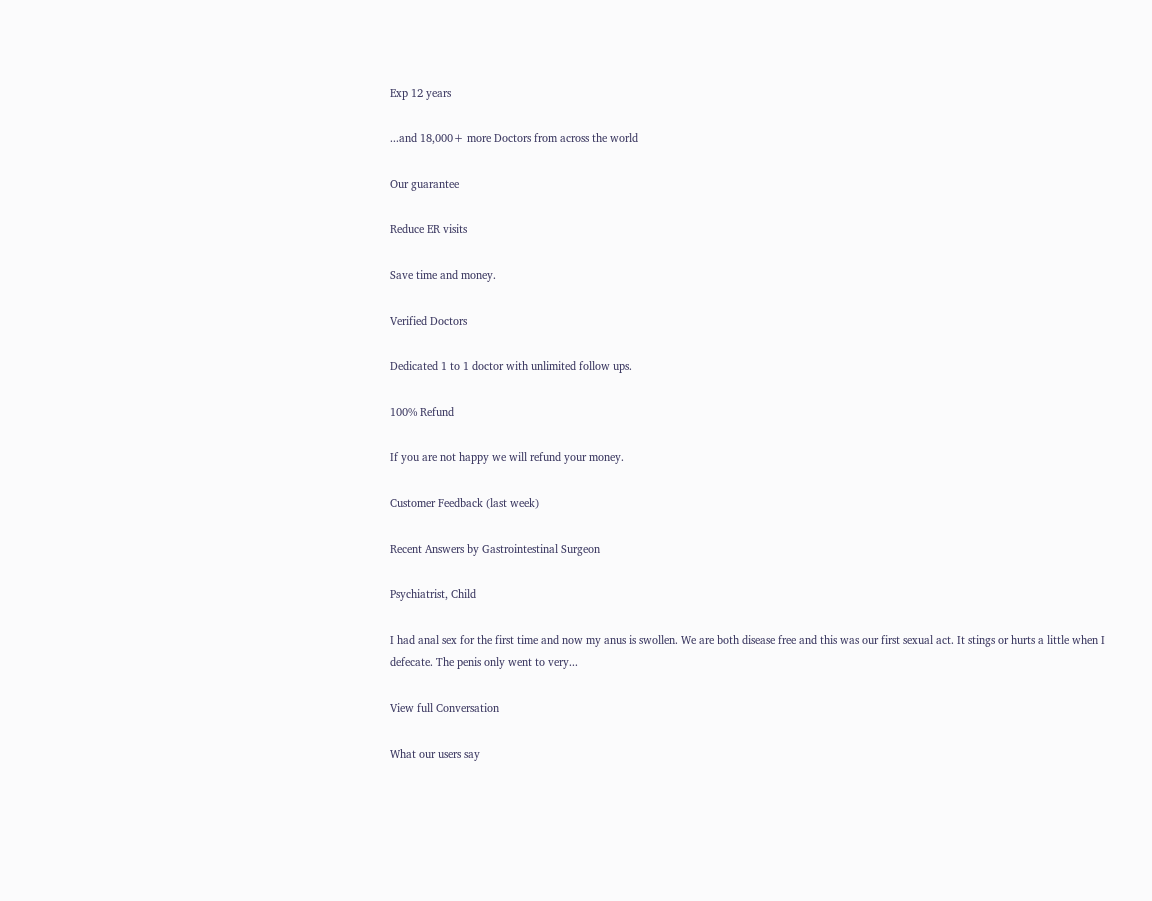Exp 12 years

...and 18,000+ more Doctors from across the world

Our guarantee

Reduce ER visits

Save time and money.

Verified Doctors

Dedicated 1 to 1 doctor with unlimited follow ups.

100% Refund

If you are not happy we will refund your money.

Customer Feedback (last week)

Recent Answers by Gastrointestinal Surgeon

Psychiatrist, Child

I had anal sex for the first time and now my anus is swollen. We are both disease free and this was our first sexual act. It stings or hurts a little when I defecate. The penis only went to very...

View full Conversation

What our users say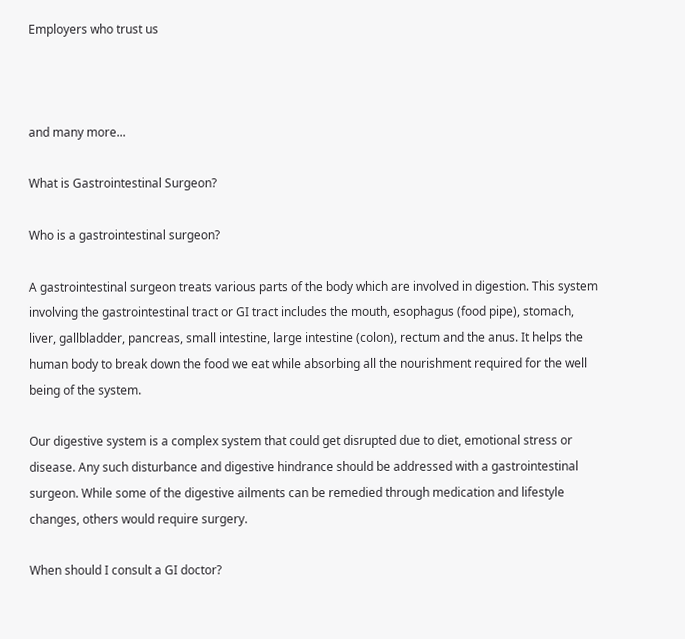Employers who trust us



and many more...

What is Gastrointestinal Surgeon?

Who is a gastrointestinal surgeon?

A gastrointestinal surgeon treats various parts of the body which are involved in digestion. This system involving the gastrointestinal tract or GI tract includes the mouth, esophagus (food pipe), stomach, liver, gallbladder, pancreas, small intestine, large intestine (colon), rectum and the anus. It helps the human body to break down the food we eat while absorbing all the nourishment required for the well being of the system.

Our digestive system is a complex system that could get disrupted due to diet, emotional stress or disease. Any such disturbance and digestive hindrance should be addressed with a gastrointestinal surgeon. While some of the digestive ailments can be remedied through medication and lifestyle changes, others would require surgery.

When should I consult a GI doctor?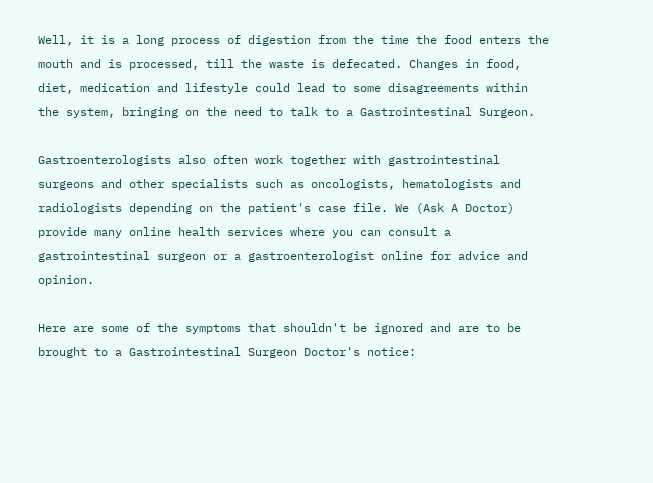Well, it is a long process of digestion from the time the food enters the mouth and is processed, till the waste is defecated. Changes in food, diet, medication and lifestyle could lead to some disagreements within the system, bringing on the need to talk to a Gastrointestinal Surgeon.

Gastroenterologists also often work together with gastrointestinal surgeons and other specialists such as oncologists, hematologists and radiologists depending on the patient's case file. We (Ask A Doctor) provide many online health services where you can consult a gastrointestinal surgeon or a gastroenterologist online for advice and opinion.

Here are some of the symptoms that shouldn't be ignored and are to be brought to a Gastrointestinal Surgeon Doctor's notice: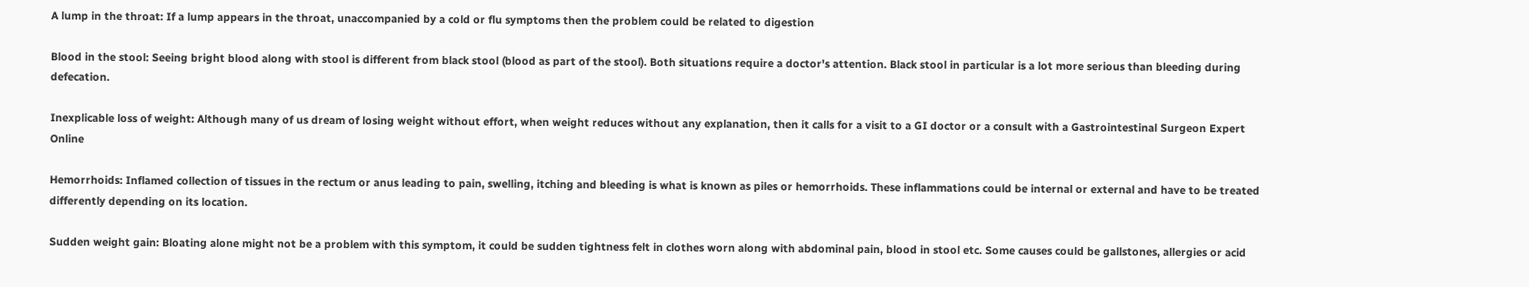A lump in the throat: If a lump appears in the throat, unaccompanied by a cold or flu symptoms then the problem could be related to digestion

Blood in the stool: Seeing bright blood along with stool is different from black stool (blood as part of the stool). Both situations require a doctor's attention. Black stool in particular is a lot more serious than bleeding during defecation.

Inexplicable loss of weight: Although many of us dream of losing weight without effort, when weight reduces without any explanation, then it calls for a visit to a GI doctor or a consult with a Gastrointestinal Surgeon Expert Online

Hemorrhoids: Inflamed collection of tissues in the rectum or anus leading to pain, swelling, itching and bleeding is what is known as piles or hemorrhoids. These inflammations could be internal or external and have to be treated differently depending on its location.

Sudden weight gain: Bloating alone might not be a problem with this symptom, it could be sudden tightness felt in clothes worn along with abdominal pain, blood in stool etc. Some causes could be gallstones, allergies or acid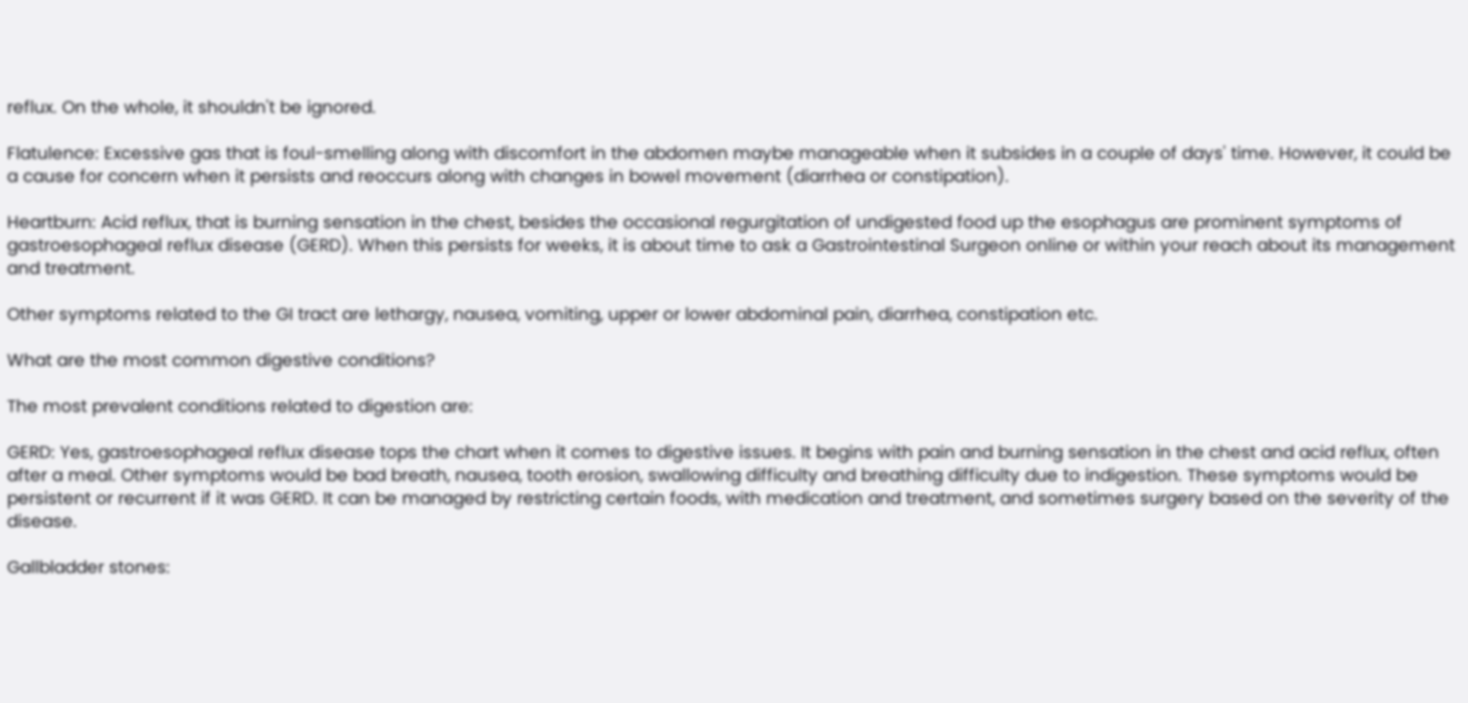reflux. On the whole, it shouldn't be ignored.

Flatulence: Excessive gas that is foul-smelling along with discomfort in the abdomen maybe manageable when it subsides in a couple of days' time. However, it could be a cause for concern when it persists and reoccurs along with changes in bowel movement (diarrhea or constipation).

Heartburn: Acid reflux, that is burning sensation in the chest, besides the occasional regurgitation of undigested food up the esophagus are prominent symptoms of gastroesophageal reflux disease (GERD). When this persists for weeks, it is about time to ask a Gastrointestinal Surgeon online or within your reach about its management and treatment.

Other symptoms related to the GI tract are lethargy, nausea, vomiting, upper or lower abdominal pain, diarrhea, constipation etc.

What are the most common digestive conditions?

The most prevalent conditions related to digestion are:

GERD: Yes, gastroesophageal reflux disease tops the chart when it comes to digestive issues. It begins with pain and burning sensation in the chest and acid reflux, often after a meal. Other symptoms would be bad breath, nausea, tooth erosion, swallowing difficulty and breathing difficulty due to indigestion. These symptoms would be persistent or recurrent if it was GERD. It can be managed by restricting certain foods, with medication and treatment, and sometimes surgery based on the severity of the disease.

Gallbladder stones: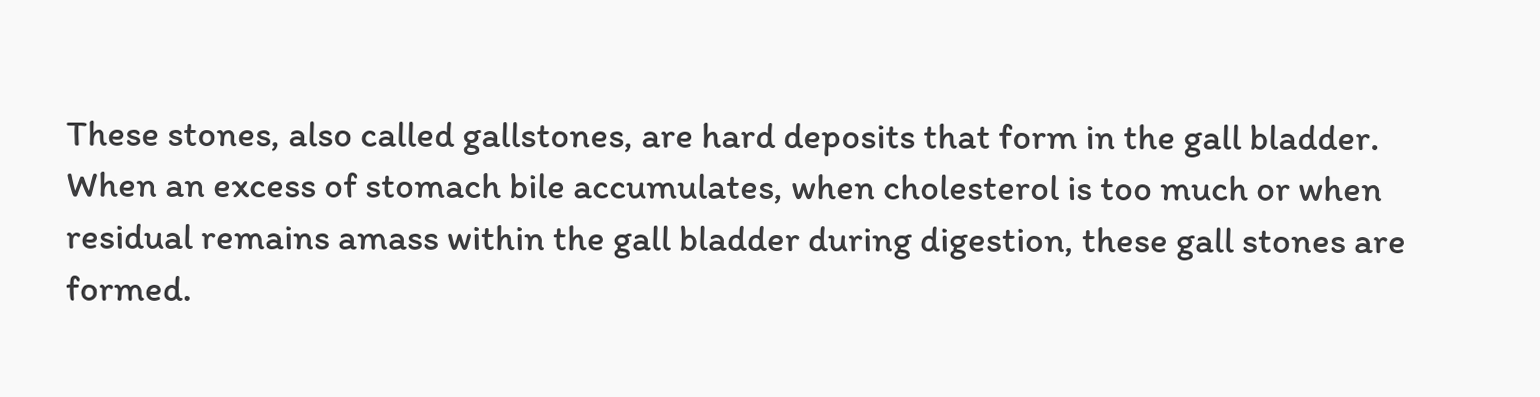These stones, also called gallstones, are hard deposits that form in the gall bladder. When an excess of stomach bile accumulates, when cholesterol is too much or when residual remains amass within the gall bladder during digestion, these gall stones are formed.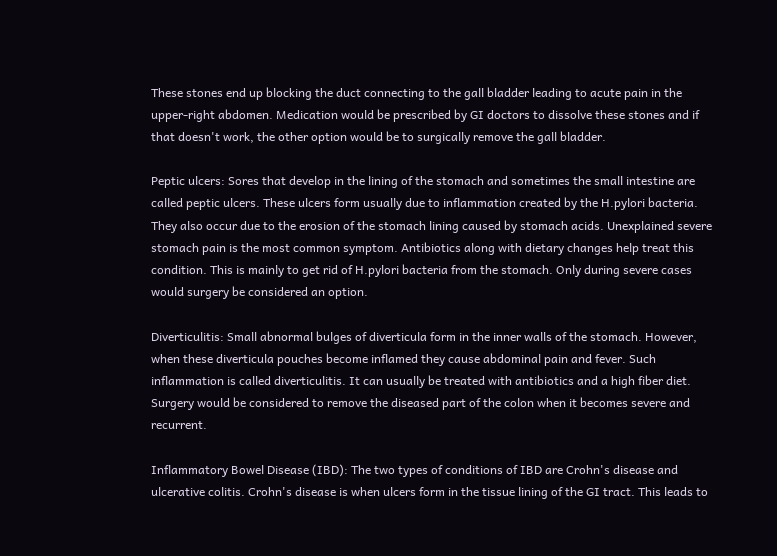These stones end up blocking the duct connecting to the gall bladder leading to acute pain in the upper-right abdomen. Medication would be prescribed by GI doctors to dissolve these stones and if that doesn't work, the other option would be to surgically remove the gall bladder.

Peptic ulcers: Sores that develop in the lining of the stomach and sometimes the small intestine are called peptic ulcers. These ulcers form usually due to inflammation created by the H.pylori bacteria. They also occur due to the erosion of the stomach lining caused by stomach acids. Unexplained severe stomach pain is the most common symptom. Antibiotics along with dietary changes help treat this condition. This is mainly to get rid of H.pylori bacteria from the stomach. Only during severe cases would surgery be considered an option.

Diverticulitis: Small abnormal bulges of diverticula form in the inner walls of the stomach. However, when these diverticula pouches become inflamed they cause abdominal pain and fever. Such inflammation is called diverticulitis. It can usually be treated with antibiotics and a high fiber diet. Surgery would be considered to remove the diseased part of the colon when it becomes severe and recurrent.

Inflammatory Bowel Disease (IBD): The two types of conditions of IBD are Crohn's disease and ulcerative colitis. Crohn's disease is when ulcers form in the tissue lining of the GI tract. This leads to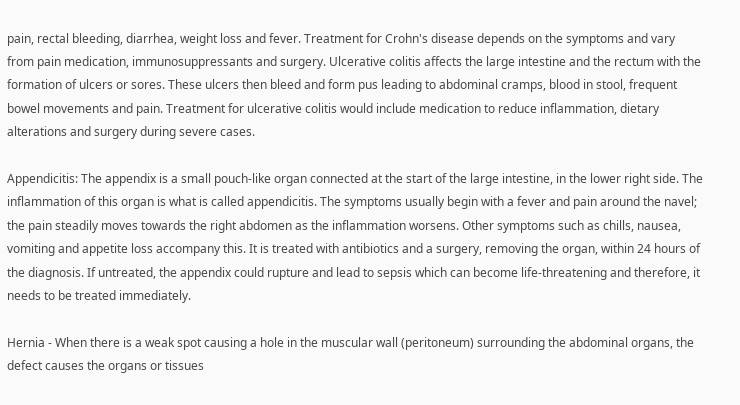pain, rectal bleeding, diarrhea, weight loss and fever. Treatment for Crohn's disease depends on the symptoms and vary from pain medication, immunosuppressants and surgery. Ulcerative colitis affects the large intestine and the rectum with the formation of ulcers or sores. These ulcers then bleed and form pus leading to abdominal cramps, blood in stool, frequent bowel movements and pain. Treatment for ulcerative colitis would include medication to reduce inflammation, dietary alterations and surgery during severe cases.

Appendicitis: The appendix is a small pouch-like organ connected at the start of the large intestine, in the lower right side. The inflammation of this organ is what is called appendicitis. The symptoms usually begin with a fever and pain around the navel; the pain steadily moves towards the right abdomen as the inflammation worsens. Other symptoms such as chills, nausea, vomiting and appetite loss accompany this. It is treated with antibiotics and a surgery, removing the organ, within 24 hours of the diagnosis. If untreated, the appendix could rupture and lead to sepsis which can become life-threatening and therefore, it needs to be treated immediately.

Hernia - When there is a weak spot causing a hole in the muscular wall (peritoneum) surrounding the abdominal organs, the defect causes the organs or tissues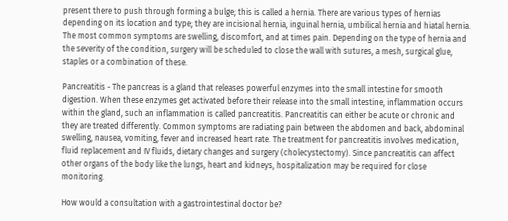present there to push through forming a bulge; this is called a hernia. There are various types of hernias depending on its location and type; they are incisional hernia, inguinal hernia, umbilical hernia and hiatal hernia. The most common symptoms are swelling, discomfort, and at times pain. Depending on the type of hernia and the severity of the condition, surgery will be scheduled to close the wall with sutures, a mesh, surgical glue, staples or a combination of these.

Pancreatitis - The pancreas is a gland that releases powerful enzymes into the small intestine for smooth digestion. When these enzymes get activated before their release into the small intestine, inflammation occurs within the gland, such an inflammation is called pancreatitis. Pancreatitis can either be acute or chronic and they are treated differently. Common symptoms are radiating pain between the abdomen and back, abdominal swelling, nausea, vomiting, fever and increased heart rate. The treatment for pancreatitis involves medication, fluid replacement and IV fluids, dietary changes and surgery (cholecystectomy). Since pancreatitis can affect other organs of the body like the lungs, heart and kidneys, hospitalization may be required for close monitoring.

How would a consultation with a gastrointestinal doctor be?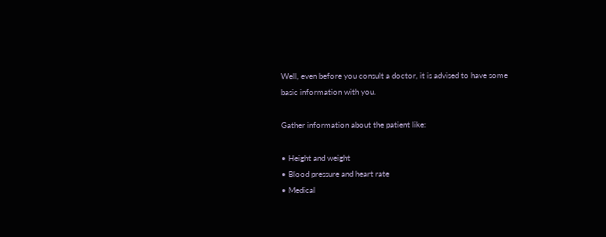Well, even before you consult a doctor, it is advised to have some basic information with you.

Gather information about the patient like:

• Height and weight
• Blood pressure and heart rate
• Medical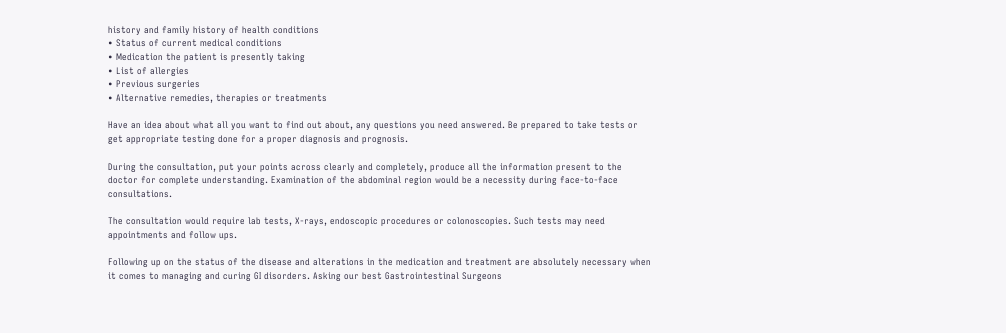history and family history of health conditions
• Status of current medical conditions
• Medication the patient is presently taking
• List of allergies
• Previous surgeries
• Alternative remedies, therapies or treatments

Have an idea about what all you want to find out about, any questions you need answered. Be prepared to take tests or get appropriate testing done for a proper diagnosis and prognosis.

During the consultation, put your points across clearly and completely, produce all the information present to the doctor for complete understanding. Examination of the abdominal region would be a necessity during face-to-face consultations.

The consultation would require lab tests, X-rays, endoscopic procedures or colonoscopies. Such tests may need appointments and follow ups.

Following up on the status of the disease and alterations in the medication and treatment are absolutely necessary when it comes to managing and curing GI disorders. Asking our best Gastrointestinal Surgeons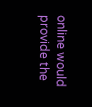online would provide the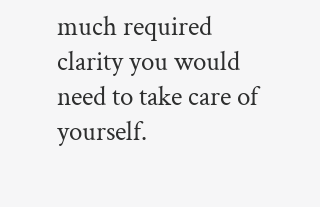much required clarity you would need to take care of yourself.